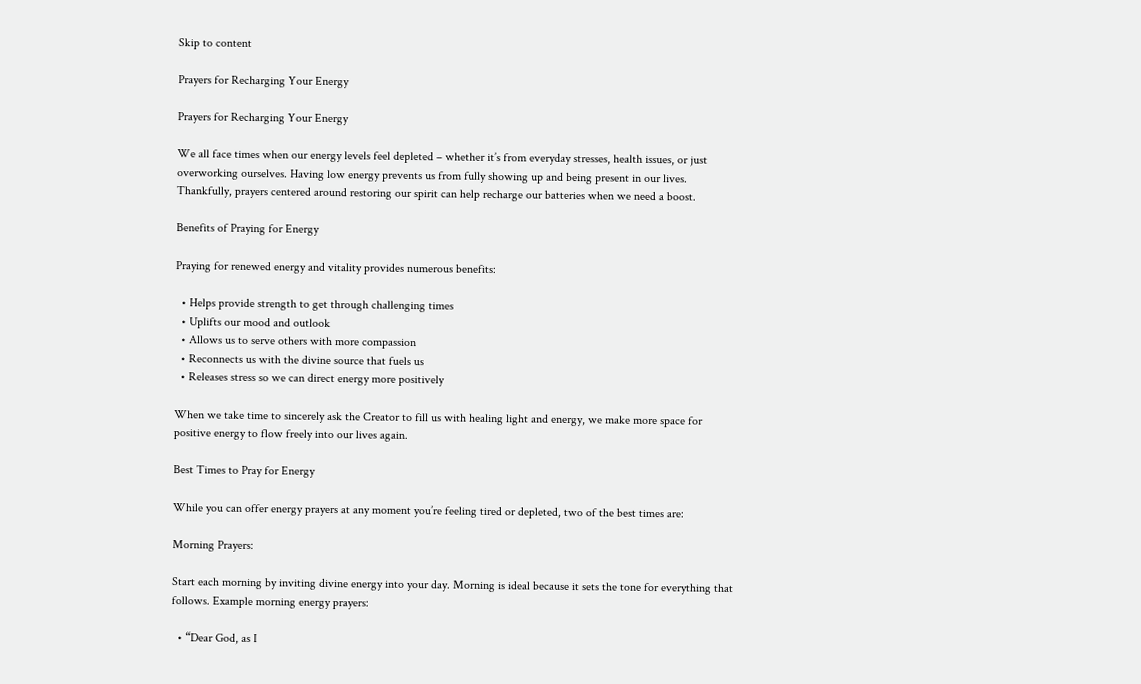Skip to content

Prayers for Recharging Your Energy

Prayers for Recharging Your Energy

We all face times when our energy levels feel depleted – whether it’s from everyday stresses, health issues, or just overworking ourselves. Having low energy prevents us from fully showing up and being present in our lives. Thankfully, prayers centered around restoring our spirit can help recharge our batteries when we need a boost.

Benefits of Praying for Energy

Praying for renewed energy and vitality provides numerous benefits:

  • Helps provide strength to get through challenging times
  • Uplifts our mood and outlook
  • Allows us to serve others with more compassion
  • Reconnects us with the divine source that fuels us
  • Releases stress so we can direct energy more positively

When we take time to sincerely ask the Creator to fill us with healing light and energy, we make more space for positive energy to flow freely into our lives again.

Best Times to Pray for Energy

While you can offer energy prayers at any moment you’re feeling tired or depleted, two of the best times are:

Morning Prayers:

Start each morning by inviting divine energy into your day. Morning is ideal because it sets the tone for everything that follows. Example morning energy prayers:

  • “Dear God, as I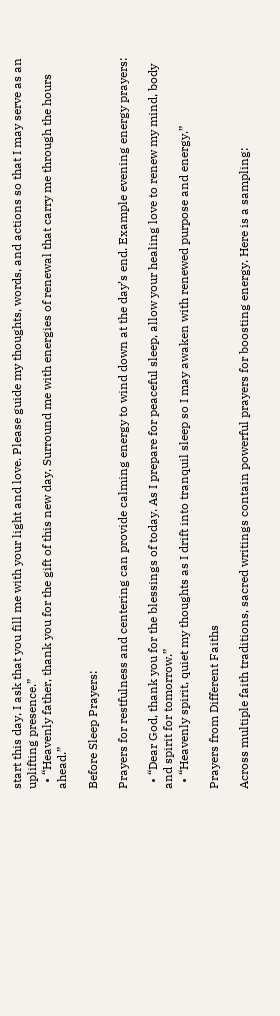start this day, I ask that you fill me with your light and love. Please guide my thoughts, words, and actions so that I may serve as an uplifting presence.”
  • “Heavenly father, thank you for the gift of this new day. Surround me with energies of renewal that carry me through the hours ahead.”

Before Sleep Prayers:

Prayers for restfulness and centering can provide calming energy to wind down at the day’s end. Example evening energy prayers:

  • “Dear God, thank you for the blessings of today. As I prepare for peaceful sleep, allow your healing love to renew my mind, body and spirit for tomorrow.”
  • “Heavenly spirit, quiet my thoughts as I drift into tranquil sleep so I may awaken with renewed purpose and energy.”

Prayers from Different Faiths

Across multiple faith traditions, sacred writings contain powerful prayers for boosting energy. Here is a sampling: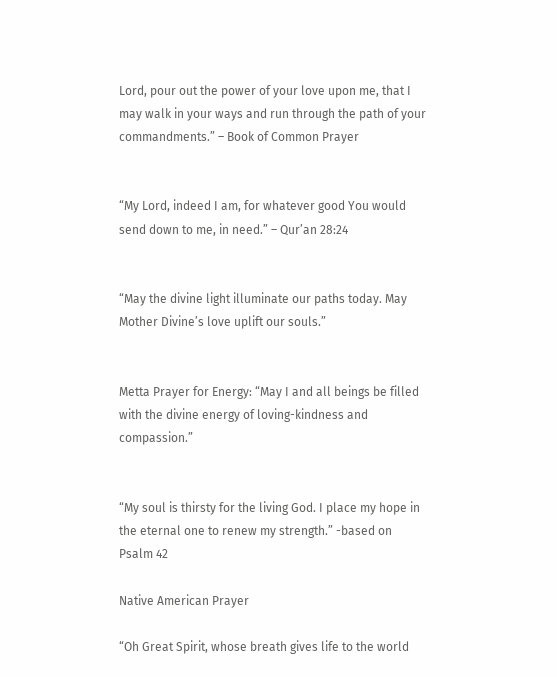Lord, pour out the power of your love upon me, that I may walk in your ways and run through the path of your commandments.” – Book of Common Prayer


“My Lord, indeed I am, for whatever good You would send down to me, in need.” – Qur’an 28:24


“May the divine light illuminate our paths today. May Mother Divine’s love uplift our souls.”


Metta Prayer for Energy: “May I and all beings be filled with the divine energy of loving-kindness and compassion.”


“My soul is thirsty for the living God. I place my hope in the eternal one to renew my strength.” -based on Psalm 42

Native American Prayer

“Oh Great Spirit, whose breath gives life to the world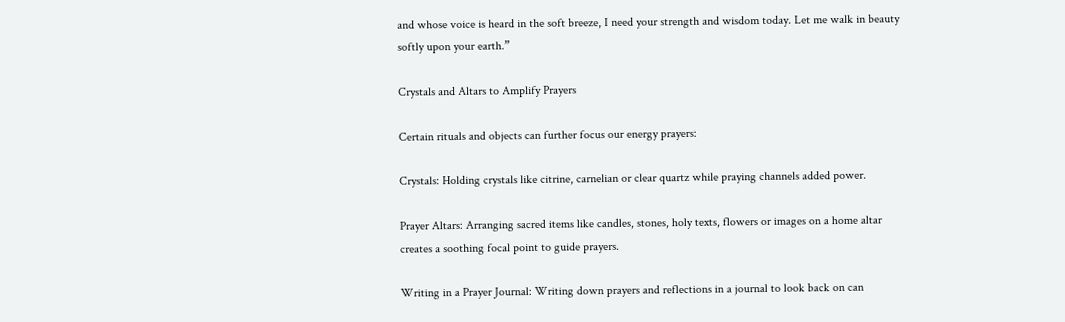and whose voice is heard in the soft breeze, I need your strength and wisdom today. Let me walk in beauty softly upon your earth.”

Crystals and Altars to Amplify Prayers

Certain rituals and objects can further focus our energy prayers:

Crystals: Holding crystals like citrine, carnelian or clear quartz while praying channels added power.

Prayer Altars: Arranging sacred items like candles, stones, holy texts, flowers or images on a home altar creates a soothing focal point to guide prayers.

Writing in a Prayer Journal: Writing down prayers and reflections in a journal to look back on can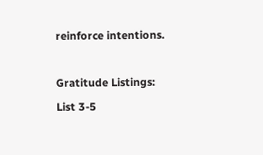reinforce intentions.

Gratitude Listings: List 3-5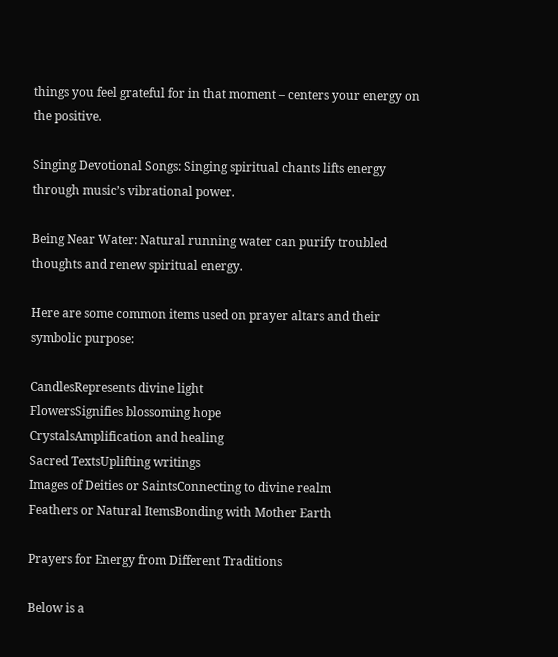things you feel grateful for in that moment – centers your energy on the positive.

Singing Devotional Songs: Singing spiritual chants lifts energy through music’s vibrational power.

Being Near Water: Natural running water can purify troubled thoughts and renew spiritual energy.

Here are some common items used on prayer altars and their symbolic purpose:

CandlesRepresents divine light
FlowersSignifies blossoming hope
CrystalsAmplification and healing
Sacred TextsUplifting writings
Images of Deities or SaintsConnecting to divine realm
Feathers or Natural ItemsBonding with Mother Earth

Prayers for Energy from Different Traditions

Below is a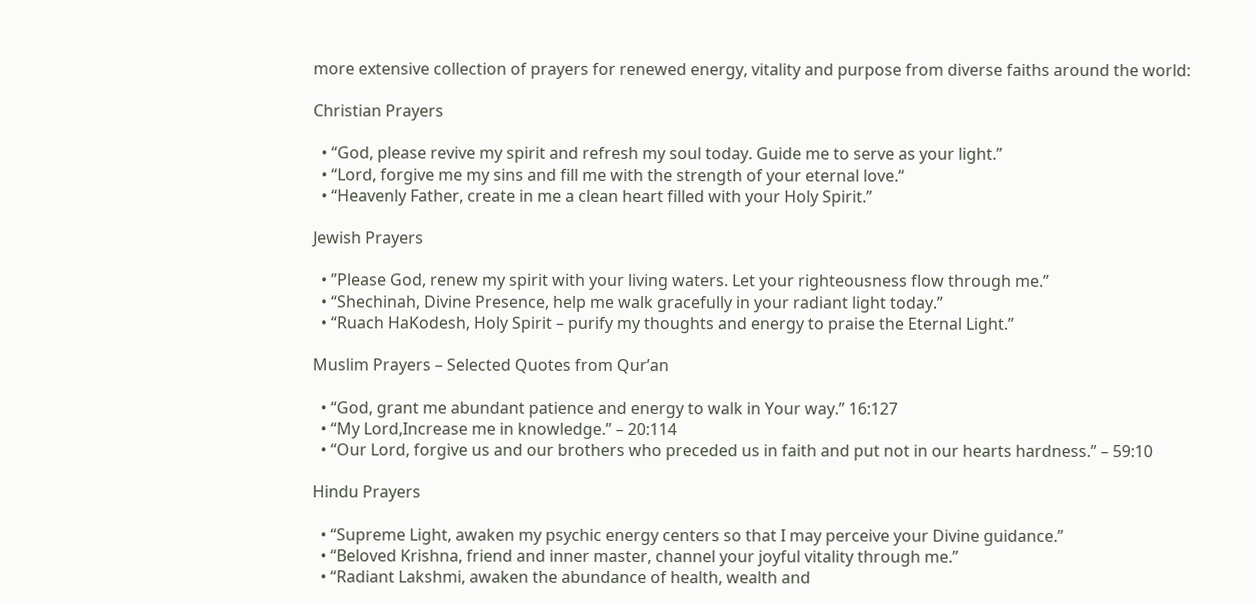more extensive collection of prayers for renewed energy, vitality and purpose from diverse faiths around the world:

Christian Prayers

  • “God, please revive my spirit and refresh my soul today. Guide me to serve as your light.”
  • “Lord, forgive me my sins and fill me with the strength of your eternal love.“
  • “Heavenly Father, create in me a clean heart filled with your Holy Spirit.”

Jewish Prayers

  • ”Please God, renew my spirit with your living waters. Let your righteousness flow through me.”
  • “Shechinah, Divine Presence, help me walk gracefully in your radiant light today.”
  • “Ruach HaKodesh, Holy Spirit – purify my thoughts and energy to praise the Eternal Light.”

Muslim Prayers – Selected Quotes from Qur’an

  • “God, grant me abundant patience and energy to walk in Your way.” 16:127
  • “My Lord,Increase me in knowledge.” – 20:114
  • “Our Lord, forgive us and our brothers who preceded us in faith and put not in our hearts hardness.” – 59:10

Hindu Prayers

  • “Supreme Light, awaken my psychic energy centers so that I may perceive your Divine guidance.”
  • “Beloved Krishna, friend and inner master, channel your joyful vitality through me.”
  • “Radiant Lakshmi, awaken the abundance of health, wealth and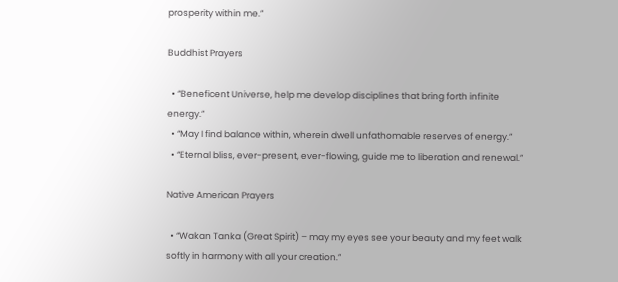prosperity within me.”

Buddhist Prayers

  • “Beneficent Universe, help me develop disciplines that bring forth infinite energy.”
  • “May I find balance within, wherein dwell unfathomable reserves of energy.”
  • “Eternal bliss, ever-present, ever-flowing, guide me to liberation and renewal.”

Native American Prayers

  • “Wakan Tanka (Great Spirit) – may my eyes see your beauty and my feet walk softly in harmony with all your creation.”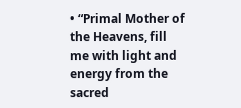• “Primal Mother of the Heavens, fill me with light and energy from the sacred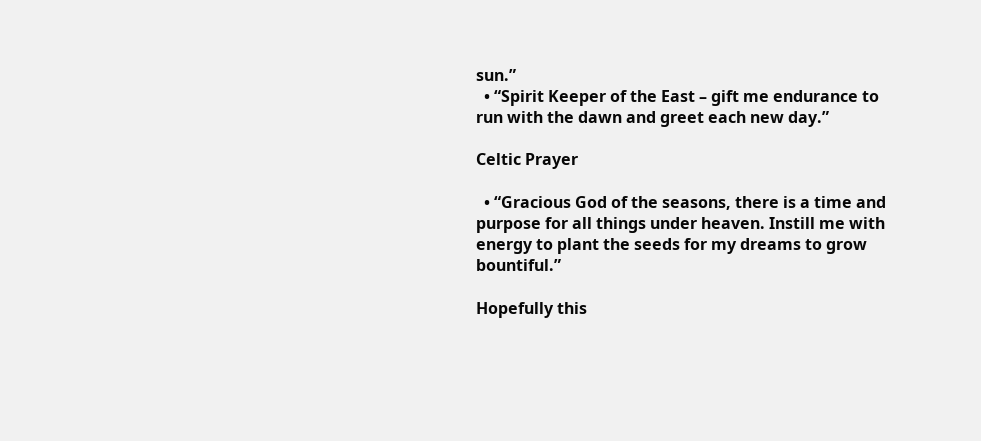sun.”
  • “Spirit Keeper of the East – gift me endurance to run with the dawn and greet each new day.”

Celtic Prayer

  • “Gracious God of the seasons, there is a time and purpose for all things under heaven. Instill me with energy to plant the seeds for my dreams to grow bountiful.”

Hopefully this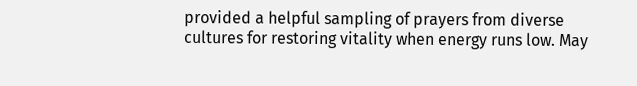provided a helpful sampling of prayers from diverse cultures for restoring vitality when energy runs low. May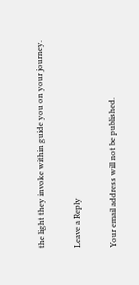the light they invoke within guide you on your journey.

Leave a Reply

Your email address will not be published.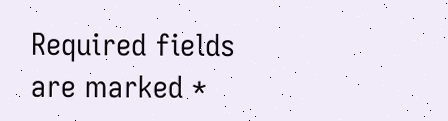Required fields are marked *